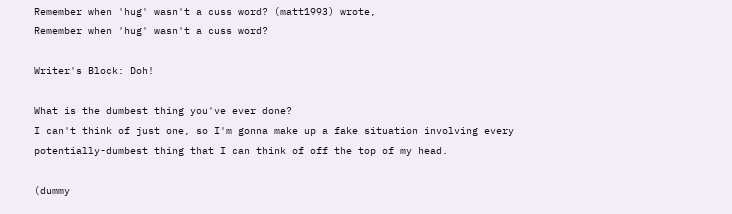Remember when 'hug' wasn't a cuss word? (matt1993) wrote,
Remember when 'hug' wasn't a cuss word?

Writer's Block: Doh!

What is the dumbest thing you've ever done?
I can't think of just one, so I'm gonna make up a fake situation involving every potentially-dumbest thing that I can think of off the top of my head.

(dummy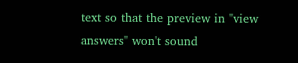text so that the preview in "view answers" won't sound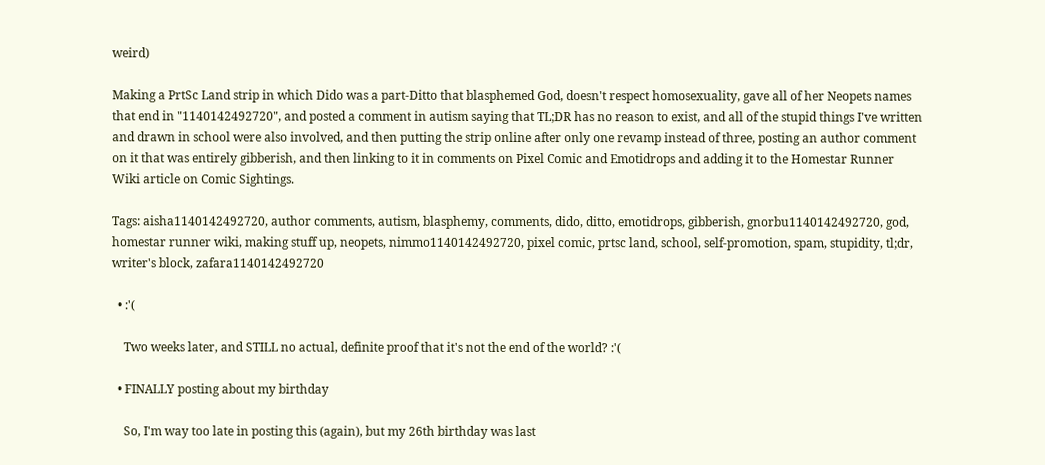weird)

Making a PrtSc Land strip in which Dido was a part-Ditto that blasphemed God, doesn't respect homosexuality, gave all of her Neopets names that end in "1140142492720", and posted a comment in autism saying that TL;DR has no reason to exist, and all of the stupid things I've written and drawn in school were also involved, and then putting the strip online after only one revamp instead of three, posting an author comment on it that was entirely gibberish, and then linking to it in comments on Pixel Comic and Emotidrops and adding it to the Homestar Runner Wiki article on Comic Sightings.

Tags: aisha1140142492720, author comments, autism, blasphemy, comments, dido, ditto, emotidrops, gibberish, gnorbu1140142492720, god, homestar runner wiki, making stuff up, neopets, nimmo1140142492720, pixel comic, prtsc land, school, self-promotion, spam, stupidity, tl;dr, writer's block, zafara1140142492720

  • :'(

    Two weeks later, and STILL no actual, definite proof that it's not the end of the world? :'(

  • FINALLY posting about my birthday

    So, I'm way too late in posting this (again), but my 26th birthday was last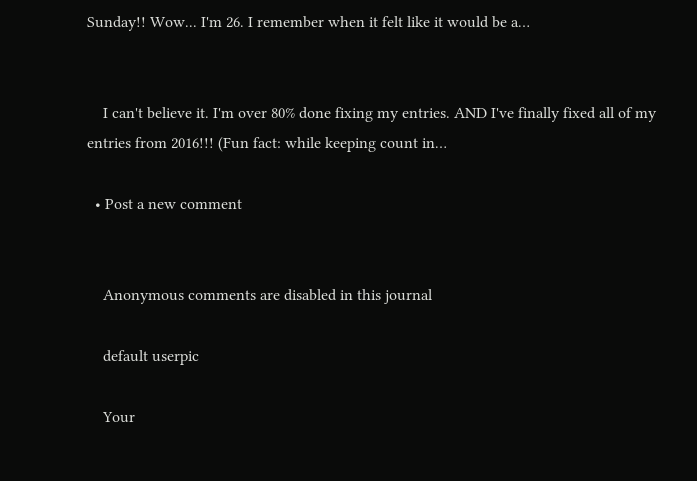Sunday!! Wow... I'm 26. I remember when it felt like it would be a…


    I can't believe it. I'm over 80% done fixing my entries. AND I've finally fixed all of my entries from 2016!!! (Fun fact: while keeping count in…

  • Post a new comment


    Anonymous comments are disabled in this journal

    default userpic

    Your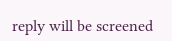reply will be screened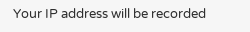Your IP address will be recorded